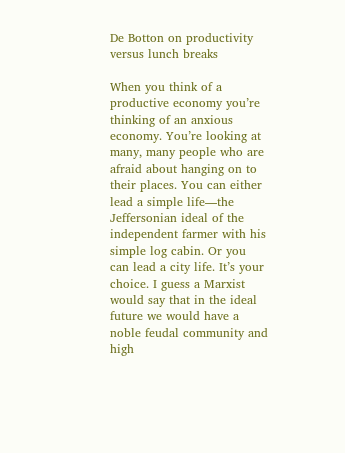De Botton on productivity versus lunch breaks

When you think of a productive economy you’re thinking of an anxious economy. You’re looking at many, many people who are afraid about hanging on to their places. You can either lead a simple life—the Jeffersonian ideal of the independent farmer with his simple log cabin. Or you can lead a city life. It’s your choice. I guess a Marxist would say that in the ideal future we would have a noble feudal community and high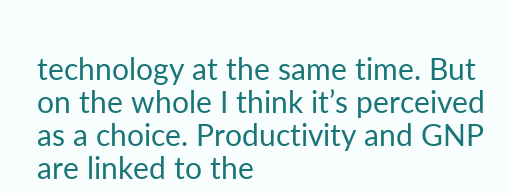technology at the same time. But on the whole I think it’s perceived as a choice. Productivity and GNP are linked to the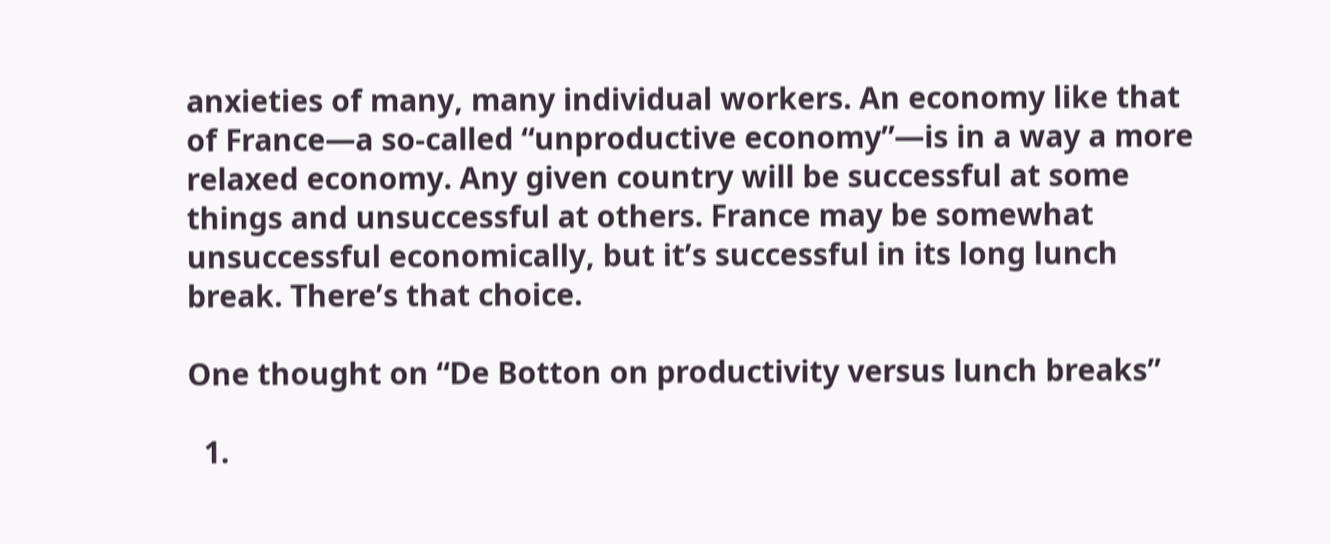anxieties of many, many individual workers. An economy like that of France—a so-called “unproductive economy”—is in a way a more relaxed economy. Any given country will be successful at some things and unsuccessful at others. France may be somewhat unsuccessful economically, but it’s successful in its long lunch break. There’s that choice.

One thought on “De Botton on productivity versus lunch breaks”

  1.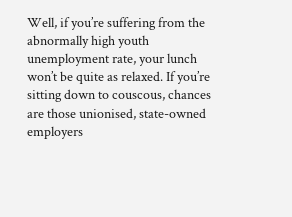Well, if you’re suffering from the abnormally high youth unemployment rate, your lunch won’t be quite as relaxed. If you’re sitting down to couscous, chances are those unionised, state-owned employers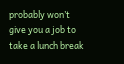probably won’t give you a job to take a lunch break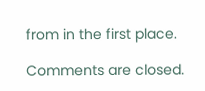from in the first place.

Comments are closed.